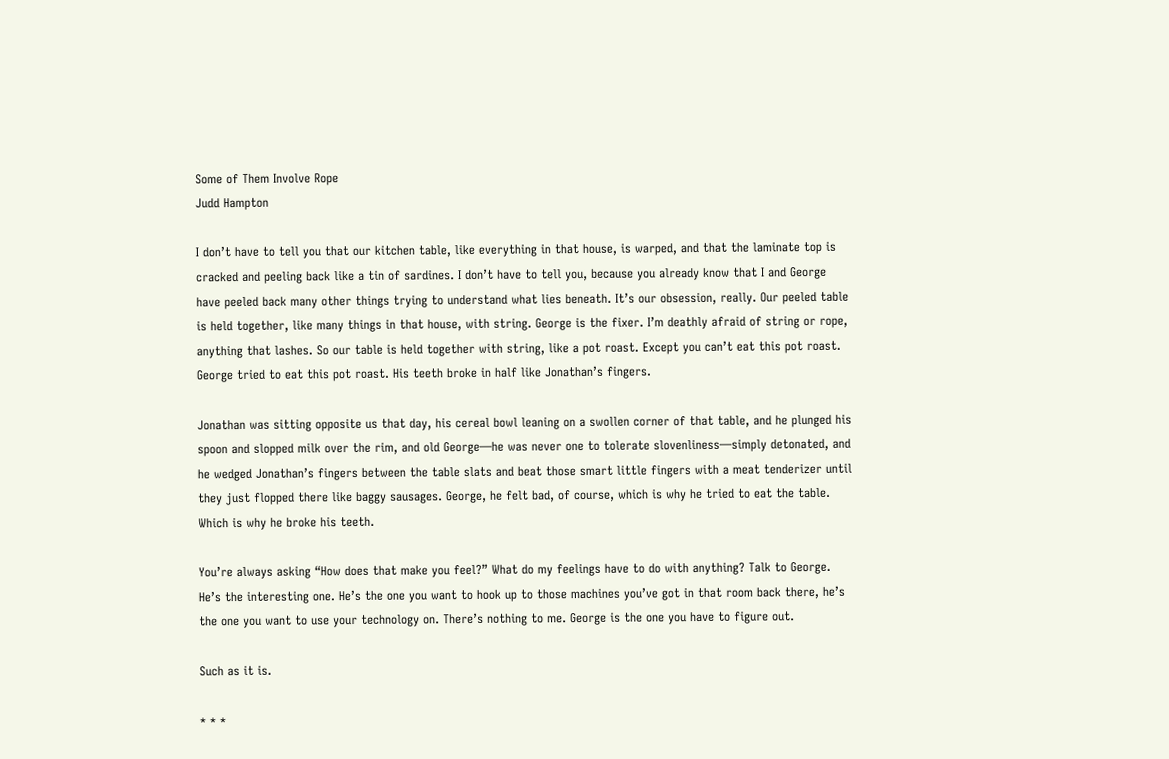Some of Them Involve Rope
Judd Hampton

I don’t have to tell you that our kitchen table, like everything in that house, is warped, and that the laminate top is cracked and peeling back like a tin of sardines. I don’t have to tell you, because you already know that I and George have peeled back many other things trying to understand what lies beneath. It’s our obsession, really. Our peeled table is held together, like many things in that house, with string. George is the fixer. I’m deathly afraid of string or rope, anything that lashes. So our table is held together with string, like a pot roast. Except you can’t eat this pot roast. George tried to eat this pot roast. His teeth broke in half like Jonathan’s fingers.

Jonathan was sitting opposite us that day, his cereal bowl leaning on a swollen corner of that table, and he plunged his spoon and slopped milk over the rim, and old George—he was never one to tolerate slovenliness—simply detonated, and he wedged Jonathan’s fingers between the table slats and beat those smart little fingers with a meat tenderizer until they just flopped there like baggy sausages. George, he felt bad, of course, which is why he tried to eat the table. Which is why he broke his teeth.

You’re always asking “How does that make you feel?” What do my feelings have to do with anything? Talk to George. He’s the interesting one. He’s the one you want to hook up to those machines you’ve got in that room back there, he’s the one you want to use your technology on. There’s nothing to me. George is the one you have to figure out.

Such as it is.

* * *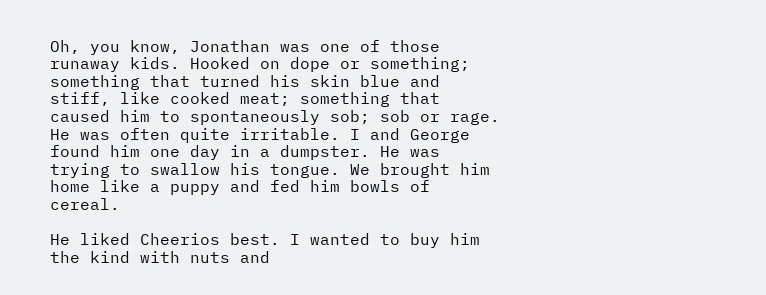Oh, you know, Jonathan was one of those runaway kids. Hooked on dope or something; something that turned his skin blue and stiff, like cooked meat; something that caused him to spontaneously sob; sob or rage. He was often quite irritable. I and George found him one day in a dumpster. He was trying to swallow his tongue. We brought him home like a puppy and fed him bowls of cereal.

He liked Cheerios best. I wanted to buy him the kind with nuts and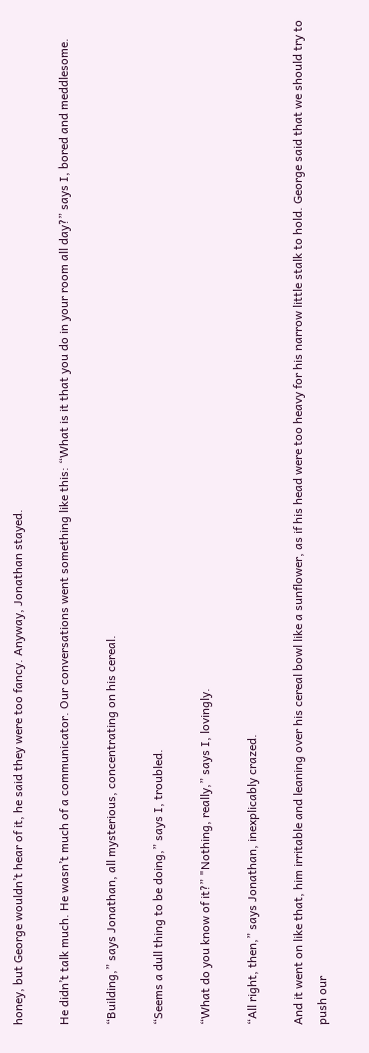honey, but George wouldn’t hear of it, he said they were too fancy. Anyway, Jonathan stayed.

He didn’t talk much. He wasn’t much of a communicator. Our conversations went something like this: “What is it that you do in your room all day?” says I, bored and meddlesome.

“Building,” says Jonathan, all mysterious, concentrating on his cereal.

“Seems a dull thing to be doing,” says I, troubled.

“What do you know of it?” "Nothing, really,” says I, lovingly.

“All right, then,” says Jonathan, inexplicably crazed.

And it went on like that, him irritable and leaning over his cereal bowl like a sunflower, as if his head were too heavy for his narrow little stalk to hold. George said that we should try to push our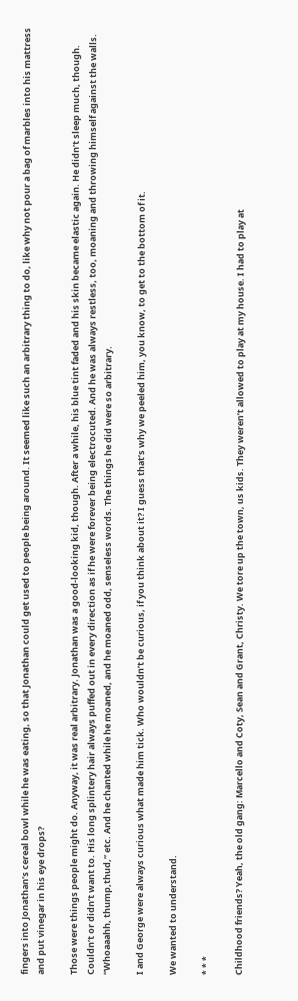fingers into Jonathan’s cereal bowl while he was eating, so that Jonathan could get used to people being around. It seemed like such an arbitrary thing to do, like why not pour a bag of marbles into his mattress and put vinegar in his eye drops?

Those were things people might do. Anyway, it was real arbitrary. Jonathan was a good-looking kid, though. After a while, his blue tint faded and his skin became elastic again. He didn’t sleep much, though. Couldn’t or didn’t want to. His long splintery hair always puffed out in every direction as if he were forever being electrocuted. And he was always restless, too, moaning and throwing himself against the walls. “Whoaaahh, thump,thud,” etc. And he chanted while he moaned, and he moaned odd, senseless words. The things he did were so arbitrary.

I and George were always curious what made him tick. Who wouldn’t be curious, if you think about it? I guess that’s why we peeled him, you know, to get to the bottom of it.

We wanted to understand.

* * *

Childhood friends? Yeah, the old gang: Marcello and Coty, Sean and Grant, Christy. We tore up the town, us kids. They weren’t allowed to play at my house. I had to play at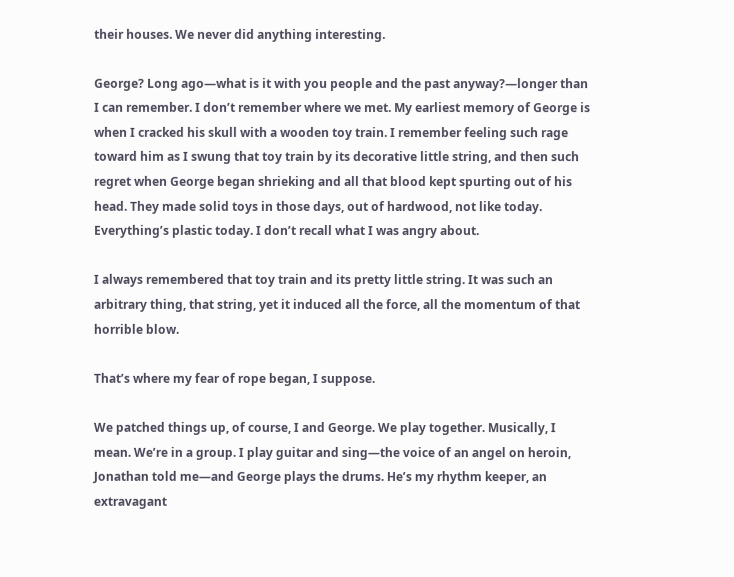their houses. We never did anything interesting.

George? Long ago—what is it with you people and the past anyway?—longer than I can remember. I don’t remember where we met. My earliest memory of George is when I cracked his skull with a wooden toy train. I remember feeling such rage toward him as I swung that toy train by its decorative little string, and then such regret when George began shrieking and all that blood kept spurting out of his head. They made solid toys in those days, out of hardwood, not like today. Everything’s plastic today. I don’t recall what I was angry about.

I always remembered that toy train and its pretty little string. It was such an arbitrary thing, that string, yet it induced all the force, all the momentum of that horrible blow.

That’s where my fear of rope began, I suppose.

We patched things up, of course, I and George. We play together. Musically, I mean. We’re in a group. I play guitar and sing—the voice of an angel on heroin, Jonathan told me—and George plays the drums. He’s my rhythm keeper, an extravagant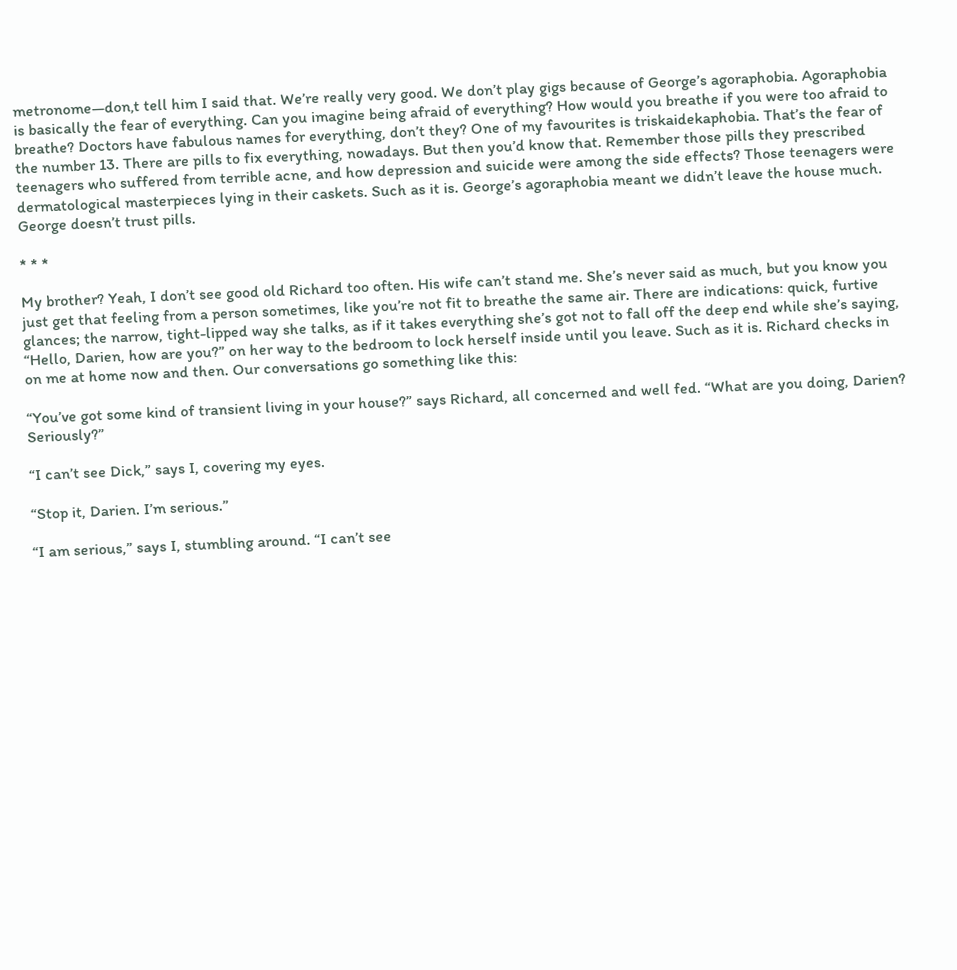metronome—don‚t tell him I said that. We’re really very good. We don’t play gigs because of George’s agoraphobia. Agoraphobia is basically the fear of everything. Can you imagine being afraid of everything? How would you breathe if you were too afraid to breathe? Doctors have fabulous names for everything, don’t they? One of my favourites is triskaidekaphobia. That’s the fear of the number 13. There are pills to fix everything, nowadays. But then you’d know that. Remember those pills they prescribed teenagers who suffered from terrible acne, and how depression and suicide were among the side effects? Those teenagers were dermatological masterpieces lying in their caskets. Such as it is. George’s agoraphobia meant we didn’t leave the house much. George doesn’t trust pills.

* * *

My brother? Yeah, I don’t see good old Richard too often. His wife can’t stand me. She’s never said as much, but you know you just get that feeling from a person sometimes, like you’re not fit to breathe the same air. There are indications: quick, furtive glances; the narrow, tight-lipped way she talks, as if it takes everything she’s got not to fall off the deep end while she’s saying, “Hello, Darien, how are you?” on her way to the bedroom to lock herself inside until you leave. Such as it is. Richard checks in on me at home now and then. Our conversations go something like this:

“You’ve got some kind of transient living in your house?” says Richard, all concerned and well fed. “What are you doing, Darien? Seriously?”

“I can’t see Dick,” says I, covering my eyes.

“Stop it, Darien. I’m serious.”

“I am serious,” says I, stumbling around. “I can’t see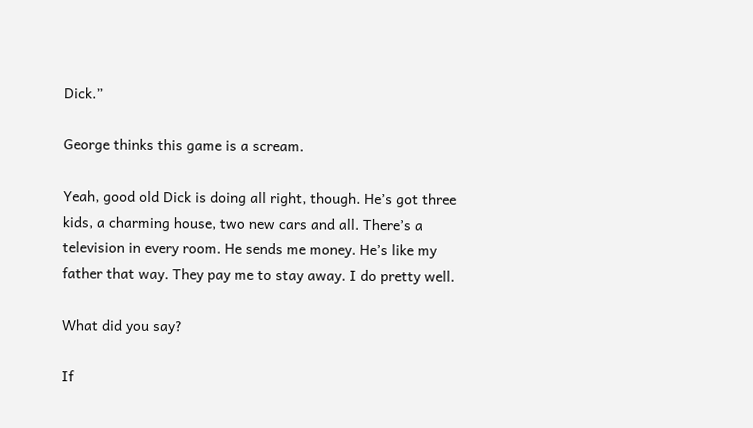Dick.”

George thinks this game is a scream.

Yeah, good old Dick is doing all right, though. He’s got three kids, a charming house, two new cars and all. There’s a television in every room. He sends me money. He’s like my father that way. They pay me to stay away. I do pretty well.

What did you say?

If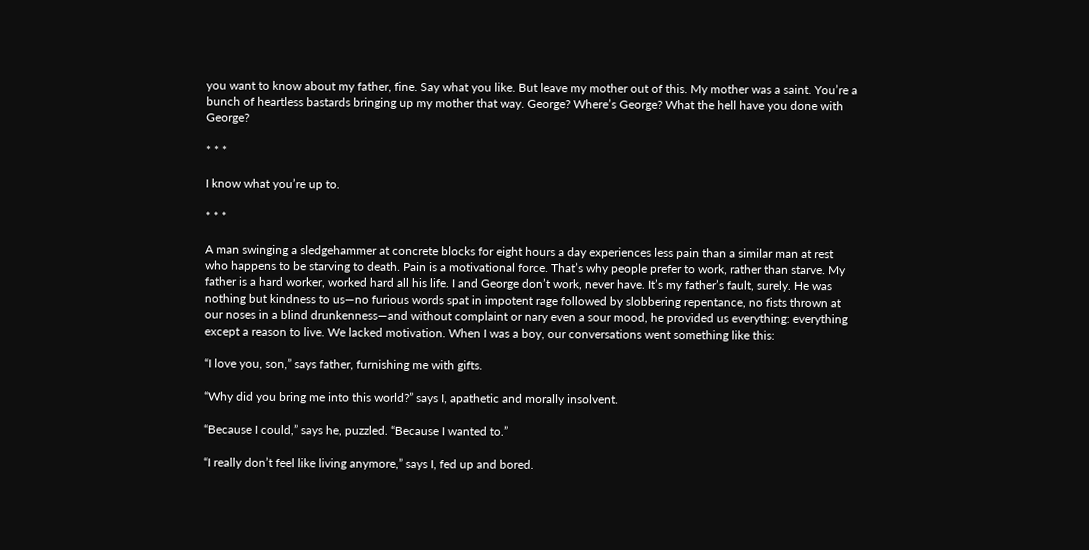you want to know about my father, fine. Say what you like. But leave my mother out of this. My mother was a saint. You’re a bunch of heartless bastards bringing up my mother that way. George? Where’s George? What the hell have you done with George?

* * *

I know what you’re up to.

* * *

A man swinging a sledgehammer at concrete blocks for eight hours a day experiences less pain than a similar man at rest who happens to be starving to death. Pain is a motivational force. That’s why people prefer to work, rather than starve. My father is a hard worker, worked hard all his life. I and George don’t work, never have. It’s my father’s fault, surely. He was nothing but kindness to us—no furious words spat in impotent rage followed by slobbering repentance, no fists thrown at our noses in a blind drunkenness—and without complaint or nary even a sour mood, he provided us everything: everything except a reason to live. We lacked motivation. When I was a boy, our conversations went something like this:

“I love you, son,” says father, furnishing me with gifts.

“Why did you bring me into this world?” says I, apathetic and morally insolvent.

“Because I could,” says he, puzzled. “Because I wanted to.”

“I really don’t feel like living anymore,” says I, fed up and bored.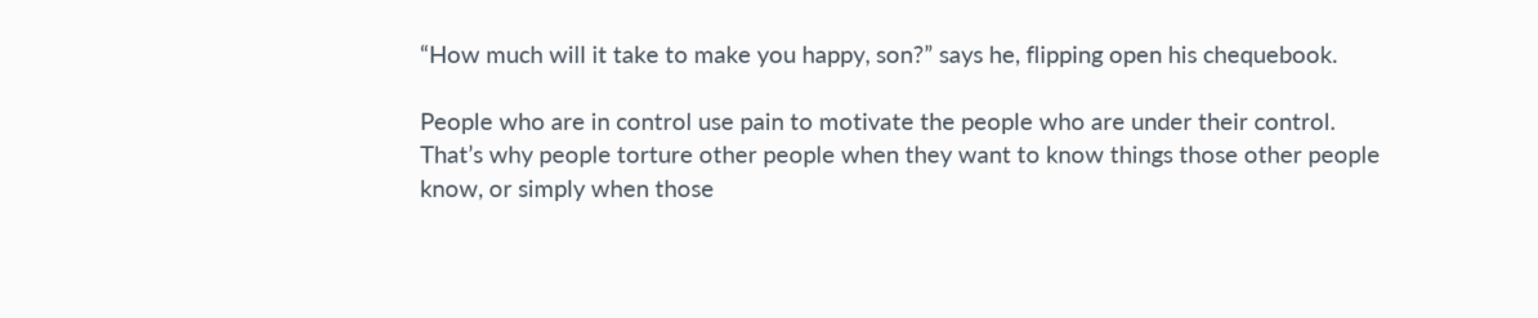“How much will it take to make you happy, son?” says he, flipping open his chequebook.

People who are in control use pain to motivate the people who are under their control. That’s why people torture other people when they want to know things those other people know, or simply when those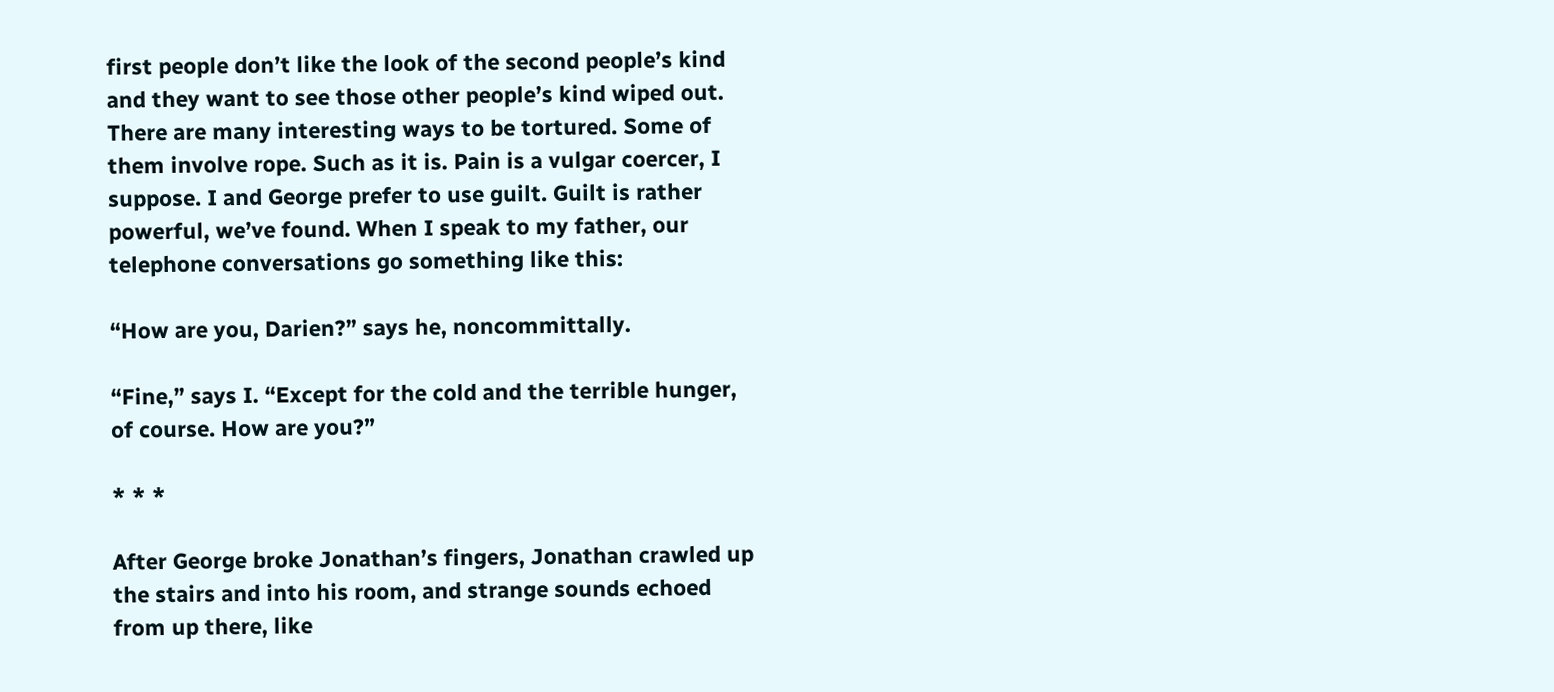first people don’t like the look of the second people’s kind and they want to see those other people’s kind wiped out. There are many interesting ways to be tortured. Some of them involve rope. Such as it is. Pain is a vulgar coercer, I suppose. I and George prefer to use guilt. Guilt is rather powerful, we’ve found. When I speak to my father, our telephone conversations go something like this:

“How are you, Darien?” says he, noncommittally.

“Fine,” says I. “Except for the cold and the terrible hunger, of course. How are you?”

* * *

After George broke Jonathan’s fingers, Jonathan crawled up the stairs and into his room, and strange sounds echoed from up there, like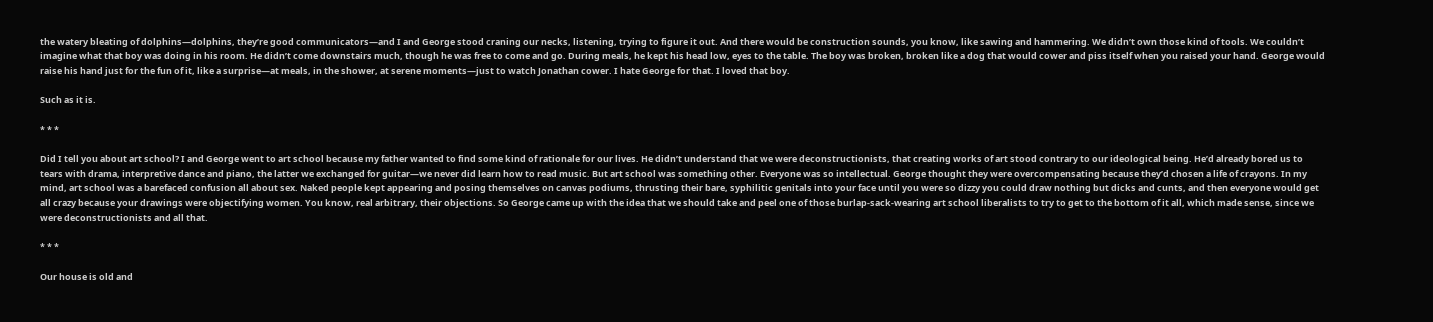the watery bleating of dolphins—dolphins, they’re good communicators—and I and George stood craning our necks, listening, trying to figure it out. And there would be construction sounds, you know, like sawing and hammering. We didn’t own those kind of tools. We couldn’t imagine what that boy was doing in his room. He didn’t come downstairs much, though he was free to come and go. During meals, he kept his head low, eyes to the table. The boy was broken, broken like a dog that would cower and piss itself when you raised your hand. George would raise his hand just for the fun of it, like a surprise—at meals, in the shower, at serene moments—just to watch Jonathan cower. I hate George for that. I loved that boy.

Such as it is.

* * *

Did I tell you about art school? I and George went to art school because my father wanted to find some kind of rationale for our lives. He didn’t understand that we were deconstructionists, that creating works of art stood contrary to our ideological being. He’d already bored us to tears with drama, interpretive dance and piano, the latter we exchanged for guitar—we never did learn how to read music. But art school was something other. Everyone was so intellectual. George thought they were overcompensating because they’d chosen a life of crayons. In my mind, art school was a barefaced confusion all about sex. Naked people kept appearing and posing themselves on canvas podiums, thrusting their bare, syphilitic genitals into your face until you were so dizzy you could draw nothing but dicks and cunts, and then everyone would get all crazy because your drawings were objectifying women. You know, real arbitrary, their objections. So George came up with the idea that we should take and peel one of those burlap-sack-wearing art school liberalists to try to get to the bottom of it all, which made sense, since we were deconstructionists and all that.

* * *

Our house is old and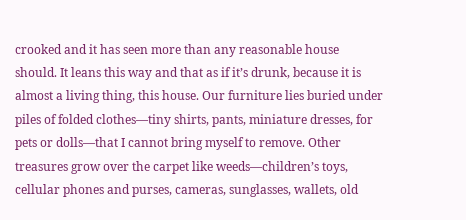crooked and it has seen more than any reasonable house should. It leans this way and that as if it’s drunk, because it is almost a living thing, this house. Our furniture lies buried under piles of folded clothes—tiny shirts, pants, miniature dresses, for pets or dolls—that I cannot bring myself to remove. Other treasures grow over the carpet like weeds—children’s toys, cellular phones and purses, cameras, sunglasses, wallets, old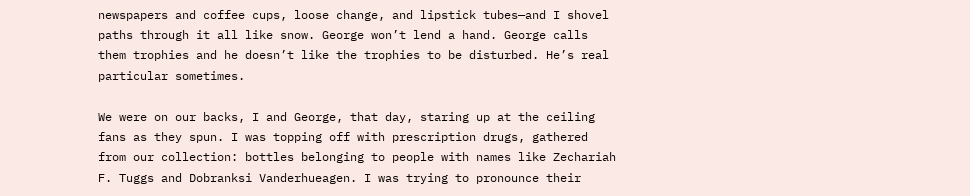newspapers and coffee cups, loose change, and lipstick tubes—and I shovel paths through it all like snow. George won’t lend a hand. George calls them trophies and he doesn’t like the trophies to be disturbed. He’s real particular sometimes.

We were on our backs, I and George, that day, staring up at the ceiling fans as they spun. I was topping off with prescription drugs, gathered from our collection: bottles belonging to people with names like Zechariah F. Tuggs and Dobranksi Vanderhueagen. I was trying to pronounce their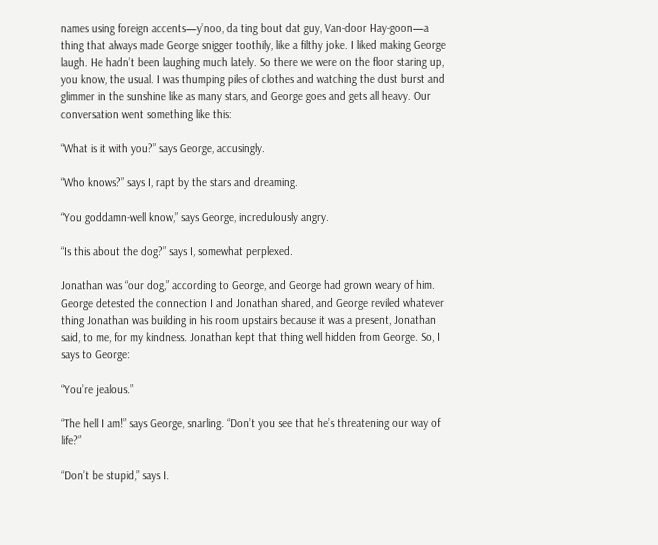names using foreign accents—y’noo, da ting bout dat guy, Van-door Hay-goon—a thing that always made George snigger toothily, like a filthy joke. I liked making George laugh. He hadn’t been laughing much lately. So there we were on the floor staring up, you know, the usual. I was thumping piles of clothes and watching the dust burst and glimmer in the sunshine like as many stars, and George goes and gets all heavy. Our conversation went something like this:

“What is it with you?” says George, accusingly.

“Who knows?” says I, rapt by the stars and dreaming.

“You goddamn-well know,” says George, incredulously angry.

“Is this about the dog?” says I, somewhat perplexed.

Jonathan was “our dog,” according to George, and George had grown weary of him. George detested the connection I and Jonathan shared, and George reviled whatever thing Jonathan was building in his room upstairs because it was a present, Jonathan said, to me, for my kindness. Jonathan kept that thing well hidden from George. So, I says to George:

“You’re jealous.”

“The hell I am!” says George, snarling. “Don’t you see that he’s threatening our way of life?”

“Don’t be stupid,” says I.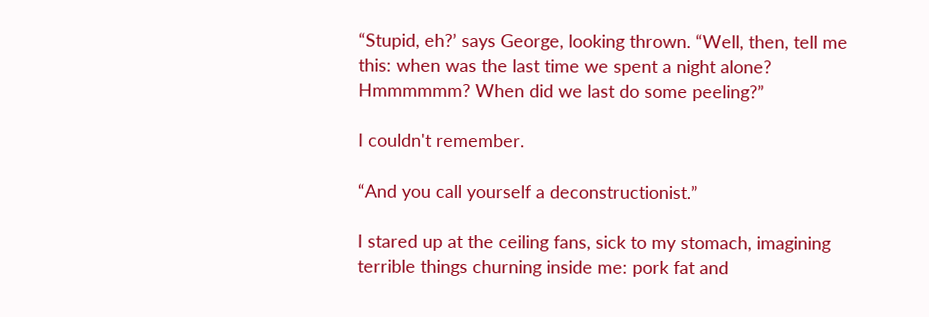“Stupid, eh?’ says George, looking thrown. “Well, then, tell me this: when was the last time we spent a night alone? Hmmmmmm? When did we last do some peeling?”

I couldn't remember.

“And you call yourself a deconstructionist.”

I stared up at the ceiling fans, sick to my stomach, imagining terrible things churning inside me: pork fat and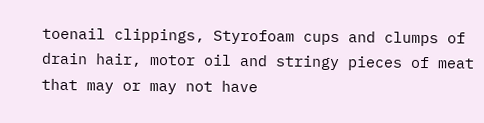toenail clippings, Styrofoam cups and clumps of drain hair, motor oil and stringy pieces of meat that may or may not have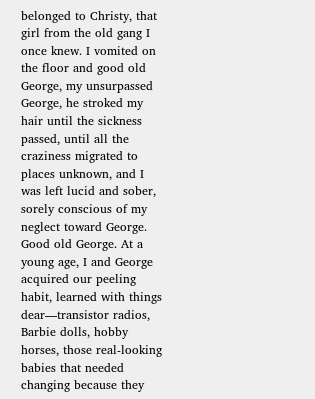belonged to Christy, that girl from the old gang I once knew. I vomited on the floor and good old George, my unsurpassed George, he stroked my hair until the sickness passed, until all the craziness migrated to places unknown, and I was left lucid and sober, sorely conscious of my neglect toward George. Good old George. At a young age, I and George acquired our peeling habit, learned with things dear—transistor radios, Barbie dolls, hobby horses, those real-looking babies that needed changing because they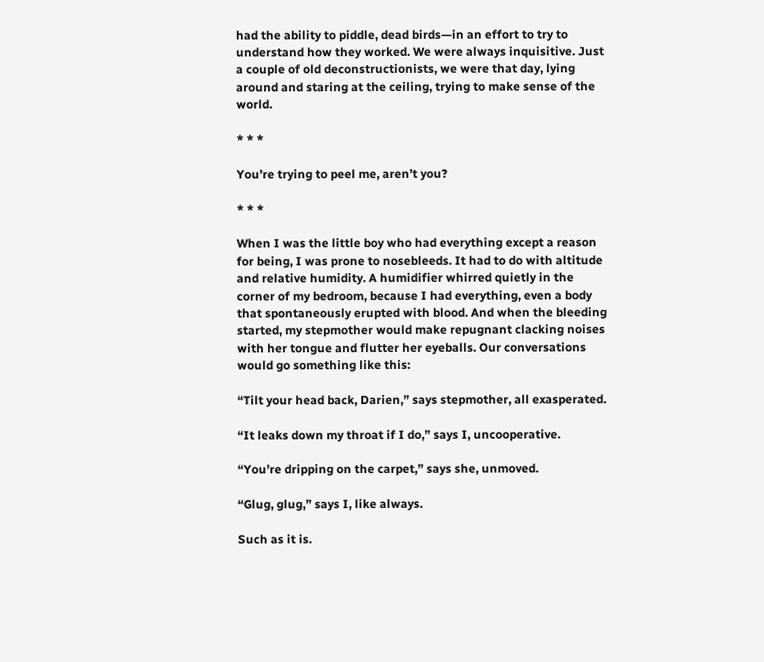had the ability to piddle, dead birds—in an effort to try to understand how they worked. We were always inquisitive. Just a couple of old deconstructionists, we were that day, lying around and staring at the ceiling, trying to make sense of the world.

* * *

You’re trying to peel me, aren’t you?

* * *

When I was the little boy who had everything except a reason for being, I was prone to nosebleeds. It had to do with altitude and relative humidity. A humidifier whirred quietly in the corner of my bedroom, because I had everything, even a body that spontaneously erupted with blood. And when the bleeding started, my stepmother would make repugnant clacking noises with her tongue and flutter her eyeballs. Our conversations would go something like this:

“Tilt your head back, Darien,” says stepmother, all exasperated.

“It leaks down my throat if I do,” says I, uncooperative.

“You’re dripping on the carpet,” says she, unmoved.

“Glug, glug,” says I, like always.

Such as it is.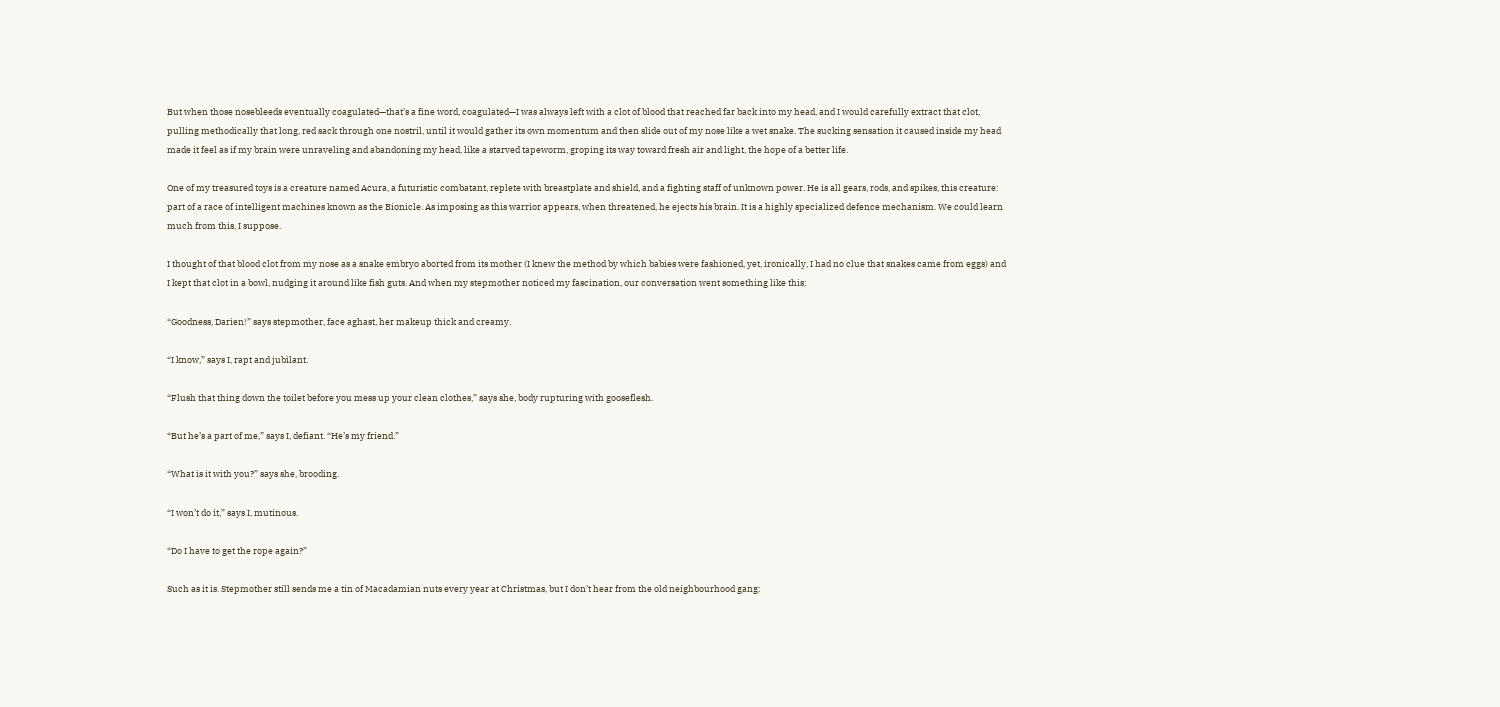But when those nosebleeds eventually coagulated—that’s a fine word, coagulated—I was always left with a clot of blood that reached far back into my head, and I would carefully extract that clot, pulling methodically that long, red sack through one nostril, until it would gather its own momentum and then slide out of my nose like a wet snake. The sucking sensation it caused inside my head made it feel as if my brain were unraveling and abandoning my head, like a starved tapeworm, groping its way toward fresh air and light, the hope of a better life.

One of my treasured toys is a creature named Acura, a futuristic combatant, replete with breastplate and shield, and a fighting staff of unknown power. He is all gears, rods, and spikes, this creature: part of a race of intelligent machines known as the Bionicle. As imposing as this warrior appears, when threatened, he ejects his brain. It is a highly specialized defence mechanism. We could learn much from this, I suppose.

I thought of that blood clot from my nose as a snake embryo aborted from its mother (I knew the method by which babies were fashioned, yet, ironically, I had no clue that snakes came from eggs) and I kept that clot in a bowl, nudging it around like fish guts. And when my stepmother noticed my fascination, our conversation went something like this:

“Goodness, Darien!” says stepmother, face aghast, her makeup thick and creamy.

“I know,” says I, rapt and jubilant.

“Flush that thing down the toilet before you mess up your clean clothes,” says she, body rupturing with gooseflesh.

“But he’s a part of me,” says I, defiant. “He’s my friend.”

“What is it with you?” says she, brooding.

“I won’t do it,” says I, mutinous.

“Do I have to get the rope again?”

Such as it is. Stepmother still sends me a tin of Macadamian nuts every year at Christmas, but I don’t hear from the old neighbourhood gang: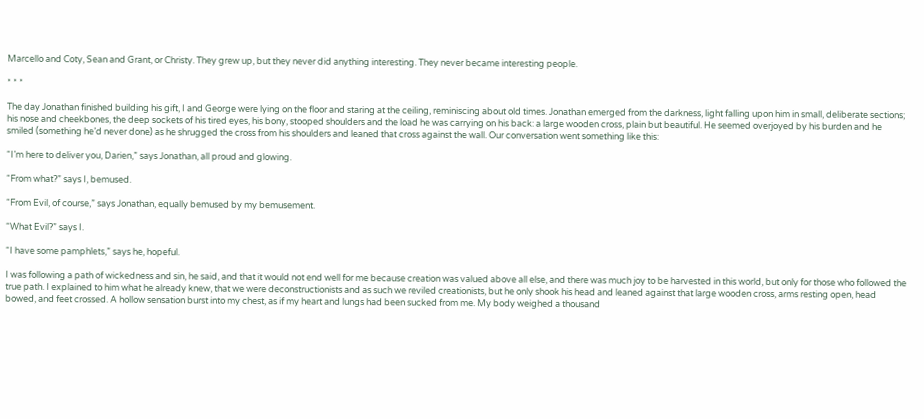Marcello and Coty, Sean and Grant, or Christy. They grew up, but they never did anything interesting. They never became interesting people.

* * *

The day Jonathan finished building his gift, I and George were lying on the floor and staring at the ceiling, reminiscing about old times. Jonathan emerged from the darkness, light falling upon him in small, deliberate sections; his nose and cheekbones, the deep sockets of his tired eyes, his bony, stooped shoulders and the load he was carrying on his back: a large wooden cross, plain but beautiful. He seemed overjoyed by his burden and he smiled (something he’d never done) as he shrugged the cross from his shoulders and leaned that cross against the wall. Our conversation went something like this:

“I’m here to deliver you, Darien,” says Jonathan, all proud and glowing.

“From what?” says I, bemused.

“From Evil, of course,” says Jonathan, equally bemused by my bemusement.

“What Evil?” says I.

“I have some pamphlets,” says he, hopeful.

I was following a path of wickedness and sin, he said, and that it would not end well for me because creation was valued above all else, and there was much joy to be harvested in this world, but only for those who followed the true path. I explained to him what he already knew, that we were deconstructionists and as such we reviled creationists, but he only shook his head and leaned against that large wooden cross, arms resting open, head bowed, and feet crossed. A hollow sensation burst into my chest, as if my heart and lungs had been sucked from me. My body weighed a thousand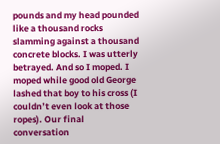pounds and my head pounded like a thousand rocks slamming against a thousand concrete blocks. I was utterly betrayed. And so I moped. I moped while good old George lashed that boy to his cross (I couldn’t even look at those ropes). Our final conversation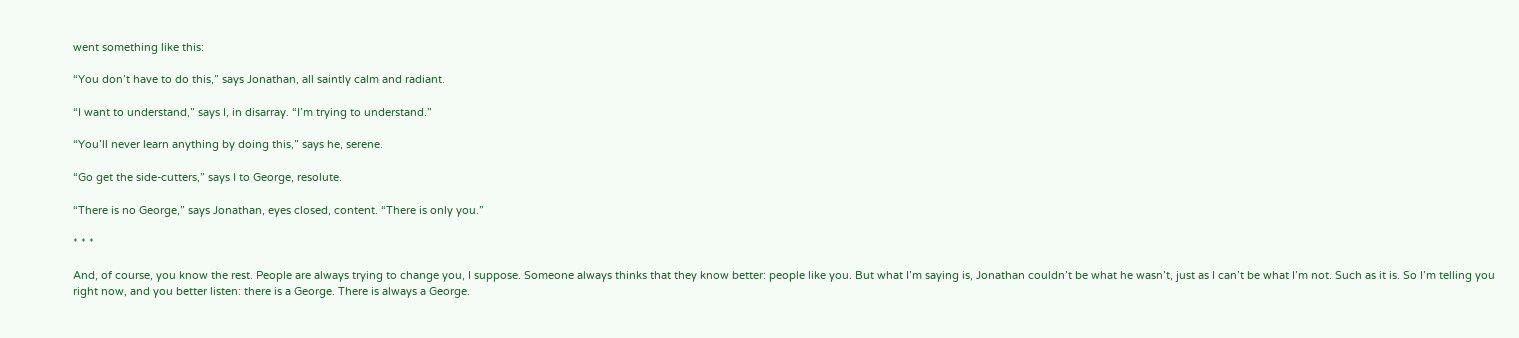went something like this:

“You don’t have to do this,” says Jonathan, all saintly calm and radiant.

“I want to understand,” says I, in disarray. “I’m trying to understand.”

“You’ll never learn anything by doing this,” says he, serene.

“Go get the side-cutters,” says I to George, resolute.

“There is no George,” says Jonathan, eyes closed, content. “There is only you.”

* * *

And, of course, you know the rest. People are always trying to change you, I suppose. Someone always thinks that they know better: people like you. But what I’m saying is, Jonathan couldn’t be what he wasn’t, just as I can’t be what I’m not. Such as it is. So I’m telling you right now, and you better listen: there is a George. There is always a George.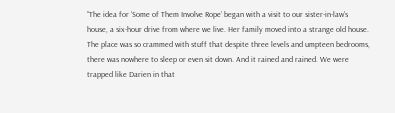“The idea for ‘Some of Them Involve Rope’ began with a visit to our sister-in-law’s house, a six-hour drive from where we live. Her family moved into a strange old house. The place was so crammed with stuff that despite three levels and umpteen bedrooms, there was nowhere to sleep or even sit down. And it rained and rained. We were trapped like Darien in that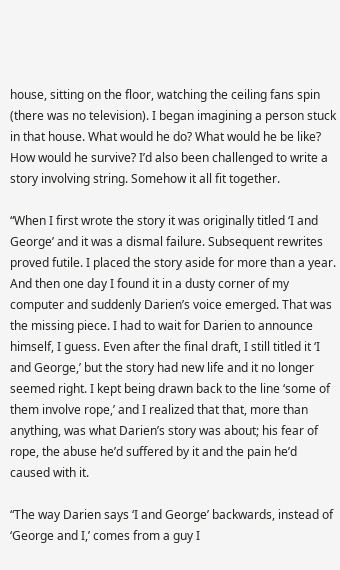house, sitting on the floor, watching the ceiling fans spin (there was no television). I began imagining a person stuck in that house. What would he do? What would he be like? How would he survive? I’d also been challenged to write a story involving string. Somehow it all fit together.

“When I first wrote the story it was originally titled ‘I and George’ and it was a dismal failure. Subsequent rewrites proved futile. I placed the story aside for more than a year. And then one day I found it in a dusty corner of my computer and suddenly Darien’s voice emerged. That was the missing piece. I had to wait for Darien to announce himself, I guess. Even after the final draft, I still titled it ‘I and George,’ but the story had new life and it no longer seemed right. I kept being drawn back to the line ‘some of them involve rope,’ and I realized that that, more than anything, was what Darien’s story was about; his fear of rope, the abuse he’d suffered by it and the pain he’d caused with it.

“The way Darien says ‘I and George’ backwards, instead of ‘George and I,’ comes from a guy I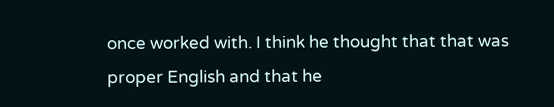once worked with. I think he thought that that was proper English and that he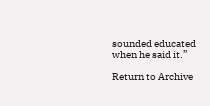sounded educated when he said it.”

Return to Archive